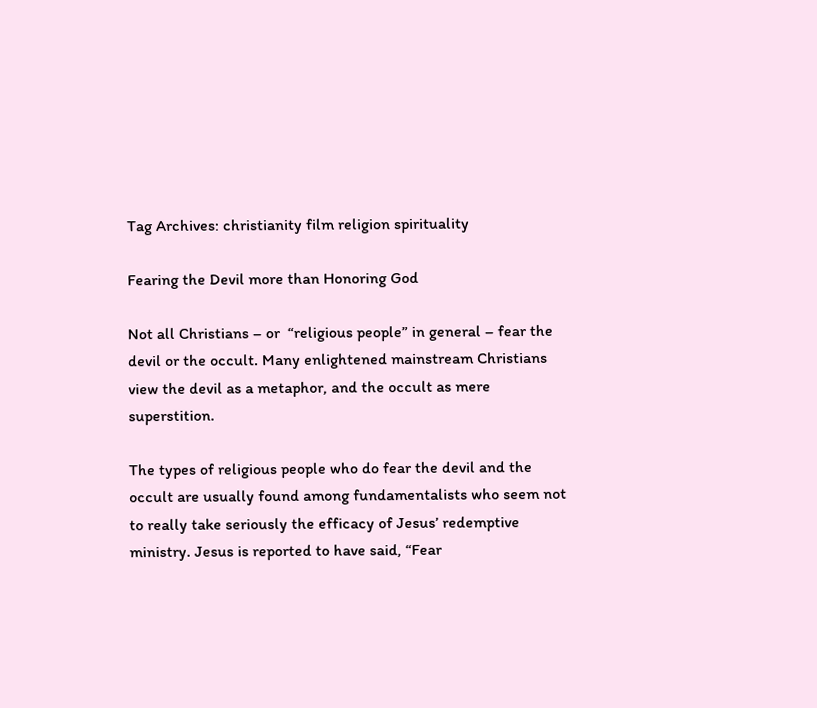Tag Archives: christianity film religion spirituality

Fearing the Devil more than Honoring God

Not all Christians – or  “religious people” in general – fear the devil or the occult. Many enlightened mainstream Christians view the devil as a metaphor, and the occult as mere superstition.

The types of religious people who do fear the devil and the occult are usually found among fundamentalists who seem not to really take seriously the efficacy of Jesus’ redemptive ministry. Jesus is reported to have said, “Fear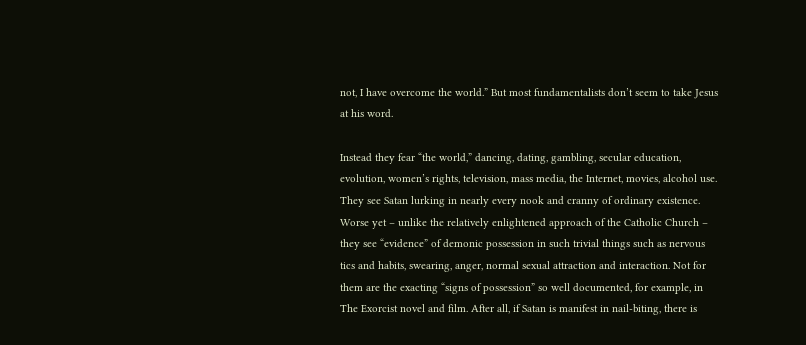not, I have overcome the world.” But most fundamentalists don’t seem to take Jesus at his word.

Instead they fear “the world,” dancing, dating, gambling, secular education, evolution, women’s rights, television, mass media, the Internet, movies, alcohol use. They see Satan lurking in nearly every nook and cranny of ordinary existence. Worse yet – unlike the relatively enlightened approach of the Catholic Church – they see “evidence” of demonic possession in such trivial things such as nervous tics and habits, swearing, anger, normal sexual attraction and interaction. Not for them are the exacting “signs of possession” so well documented, for example, in The Exorcist novel and film. After all, if Satan is manifest in nail-biting, there is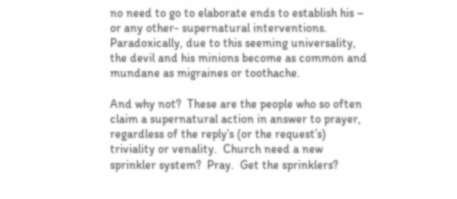no need to go to elaborate ends to establish his – or any other- supernatural interventions.  Paradoxically, due to this seeming universality, the devil and his minions become as common and mundane as migraines or toothache.

And why not?  These are the people who so often claim a supernatural action in answer to prayer, regardless of the reply’s (or the request’s) triviality or venality.  Church need a new sprinkler system?  Pray.  Get the sprinklers?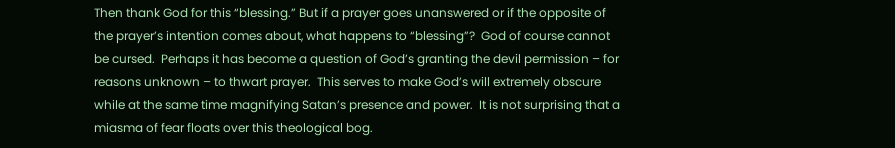Then thank God for this “blessing.” But if a prayer goes unanswered or if the opposite of the prayer’s intention comes about, what happens to “blessing”?  God of course cannot be cursed.  Perhaps it has become a question of God’s granting the devil permission – for reasons unknown – to thwart prayer.  This serves to make God’s will extremely obscure while at the same time magnifying Satan’s presence and power.  It is not surprising that a miasma of fear floats over this theological bog.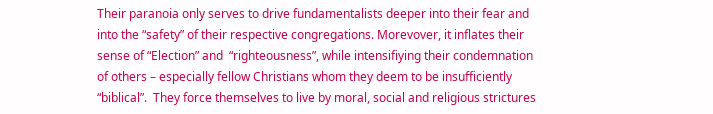Their paranoia only serves to drive fundamentalists deeper into their fear and into the “safety” of their respective congregations. Morevover, it inflates their sense of “Election” and  “righteousness”, while intensifiying their condemnation of others – especially fellow Christians whom they deem to be insufficiently “biblical”.  They force themselves to live by moral, social and religious strictures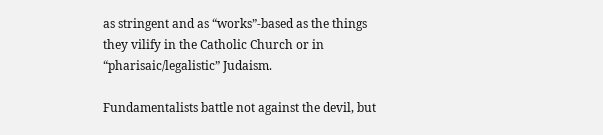as stringent and as “works”-based as the things they vilify in the Catholic Church or in “pharisaic/legalistic” Judaism.

Fundamentalists battle not against the devil, but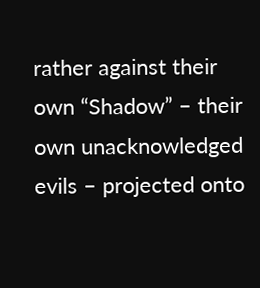rather against their own “Shadow” – their own unacknowledged evils – projected onto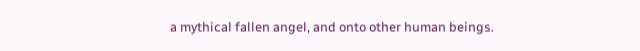a mythical fallen angel, and onto other human beings.